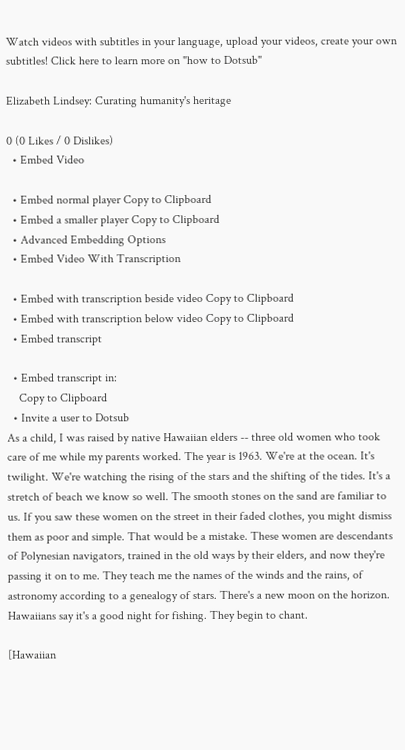Watch videos with subtitles in your language, upload your videos, create your own subtitles! Click here to learn more on "how to Dotsub"

Elizabeth Lindsey: Curating humanity's heritage

0 (0 Likes / 0 Dislikes)
  • Embed Video

  • Embed normal player Copy to Clipboard
  • Embed a smaller player Copy to Clipboard
  • Advanced Embedding Options
  • Embed Video With Transcription

  • Embed with transcription beside video Copy to Clipboard
  • Embed with transcription below video Copy to Clipboard
  • Embed transcript

  • Embed transcript in:
    Copy to Clipboard
  • Invite a user to Dotsub
As a child, I was raised by native Hawaiian elders -- three old women who took care of me while my parents worked. The year is 1963. We're at the ocean. It's twilight. We're watching the rising of the stars and the shifting of the tides. It's a stretch of beach we know so well. The smooth stones on the sand are familiar to us. If you saw these women on the street in their faded clothes, you might dismiss them as poor and simple. That would be a mistake. These women are descendants of Polynesian navigators, trained in the old ways by their elders, and now they're passing it on to me. They teach me the names of the winds and the rains, of astronomy according to a genealogy of stars. There's a new moon on the horizon. Hawaiians say it's a good night for fishing. They begin to chant.

[Hawaiian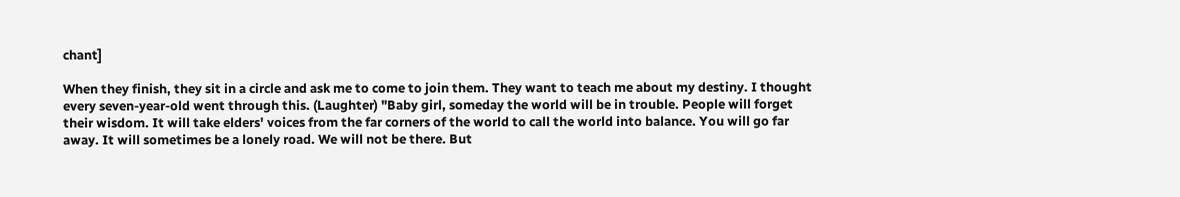chant]

When they finish, they sit in a circle and ask me to come to join them. They want to teach me about my destiny. I thought every seven-year-old went through this. (Laughter) "Baby girl, someday the world will be in trouble. People will forget their wisdom. It will take elders' voices from the far corners of the world to call the world into balance. You will go far away. It will sometimes be a lonely road. We will not be there. But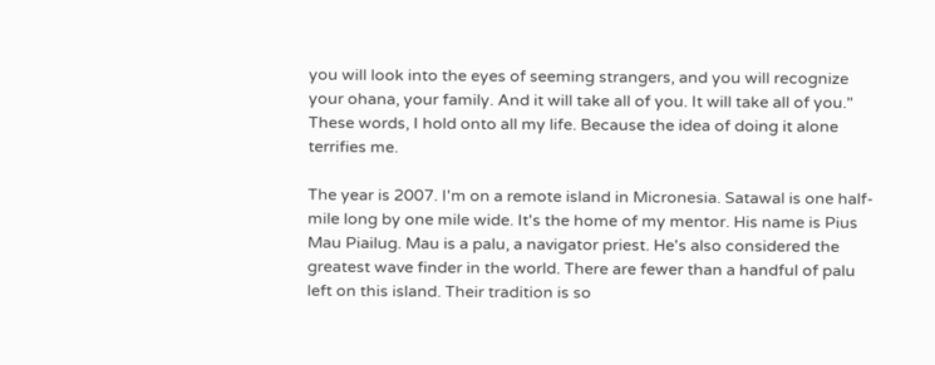you will look into the eyes of seeming strangers, and you will recognize your ohana, your family. And it will take all of you. It will take all of you." These words, I hold onto all my life. Because the idea of doing it alone terrifies me.

The year is 2007. I'm on a remote island in Micronesia. Satawal is one half-mile long by one mile wide. It's the home of my mentor. His name is Pius Mau Piailug. Mau is a palu, a navigator priest. He's also considered the greatest wave finder in the world. There are fewer than a handful of palu left on this island. Their tradition is so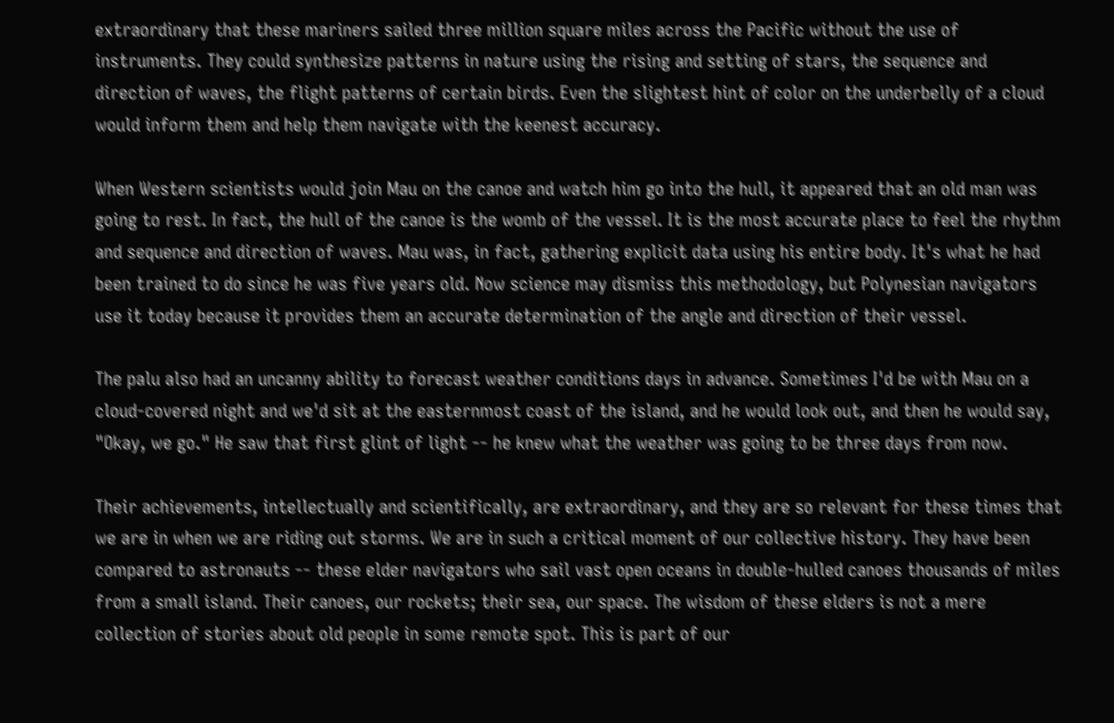extraordinary that these mariners sailed three million square miles across the Pacific without the use of instruments. They could synthesize patterns in nature using the rising and setting of stars, the sequence and direction of waves, the flight patterns of certain birds. Even the slightest hint of color on the underbelly of a cloud would inform them and help them navigate with the keenest accuracy.

When Western scientists would join Mau on the canoe and watch him go into the hull, it appeared that an old man was going to rest. In fact, the hull of the canoe is the womb of the vessel. It is the most accurate place to feel the rhythm and sequence and direction of waves. Mau was, in fact, gathering explicit data using his entire body. It's what he had been trained to do since he was five years old. Now science may dismiss this methodology, but Polynesian navigators use it today because it provides them an accurate determination of the angle and direction of their vessel.

The palu also had an uncanny ability to forecast weather conditions days in advance. Sometimes I'd be with Mau on a cloud-covered night and we'd sit at the easternmost coast of the island, and he would look out, and then he would say, "Okay, we go." He saw that first glint of light -- he knew what the weather was going to be three days from now.

Their achievements, intellectually and scientifically, are extraordinary, and they are so relevant for these times that we are in when we are riding out storms. We are in such a critical moment of our collective history. They have been compared to astronauts -- these elder navigators who sail vast open oceans in double-hulled canoes thousands of miles from a small island. Their canoes, our rockets; their sea, our space. The wisdom of these elders is not a mere collection of stories about old people in some remote spot. This is part of our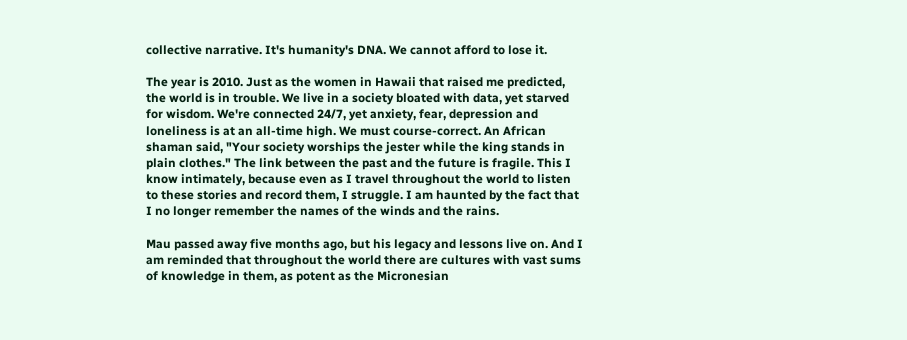collective narrative. It's humanity's DNA. We cannot afford to lose it.

The year is 2010. Just as the women in Hawaii that raised me predicted, the world is in trouble. We live in a society bloated with data, yet starved for wisdom. We're connected 24/7, yet anxiety, fear, depression and loneliness is at an all-time high. We must course-correct. An African shaman said, "Your society worships the jester while the king stands in plain clothes." The link between the past and the future is fragile. This I know intimately, because even as I travel throughout the world to listen to these stories and record them, I struggle. I am haunted by the fact that I no longer remember the names of the winds and the rains.

Mau passed away five months ago, but his legacy and lessons live on. And I am reminded that throughout the world there are cultures with vast sums of knowledge in them, as potent as the Micronesian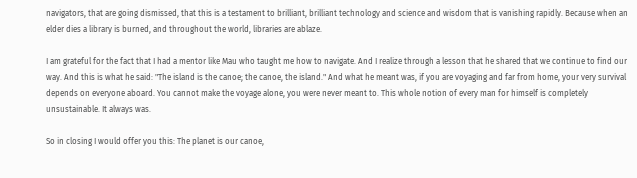navigators, that are going dismissed, that this is a testament to brilliant, brilliant technology and science and wisdom that is vanishing rapidly. Because when an elder dies a library is burned, and throughout the world, libraries are ablaze.

I am grateful for the fact that I had a mentor like Mau who taught me how to navigate. And I realize through a lesson that he shared that we continue to find our way. And this is what he said: "The island is the canoe; the canoe, the island." And what he meant was, if you are voyaging and far from home, your very survival depends on everyone aboard. You cannot make the voyage alone, you were never meant to. This whole notion of every man for himself is completely unsustainable. It always was.

So in closing I would offer you this: The planet is our canoe,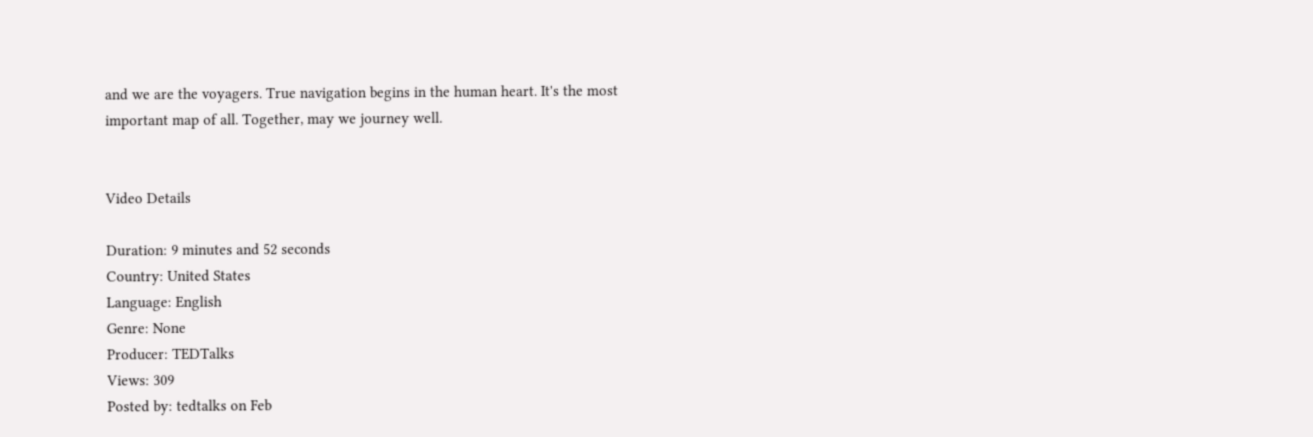and we are the voyagers. True navigation begins in the human heart. It's the most important map of all. Together, may we journey well.


Video Details

Duration: 9 minutes and 52 seconds
Country: United States
Language: English
Genre: None
Producer: TEDTalks
Views: 309
Posted by: tedtalks on Feb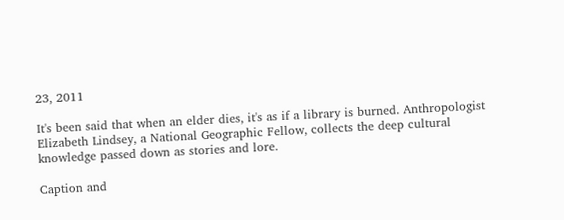23, 2011

It's been said that when an elder dies, it's as if a library is burned. Anthropologist Elizabeth Lindsey, a National Geographic Fellow, collects the deep cultural knowledge passed down as stories and lore.

Caption and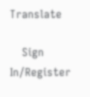Translate

    Sign In/Register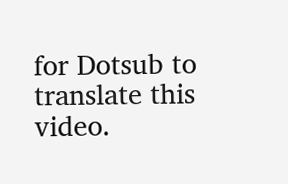for Dotsub to translate this video.